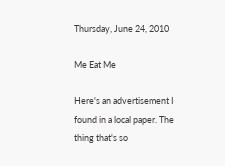Thursday, June 24, 2010

Me Eat Me

Here's an advertisement I found in a local paper. The thing that's so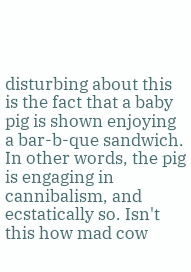disturbing about this is the fact that a baby pig is shown enjoying a bar-b-que sandwich. In other words, the pig is engaging in cannibalism, and ecstatically so. Isn't this how mad cow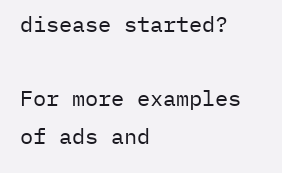disease started?

For more examples of ads and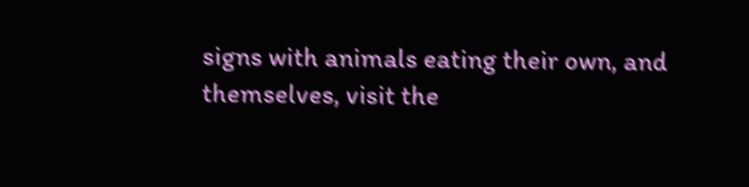signs with animals eating their own, and themselves, visit the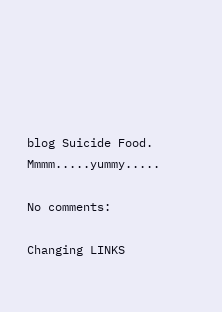blog Suicide Food. Mmmm.....yummy.....

No comments:

Changing LINKS